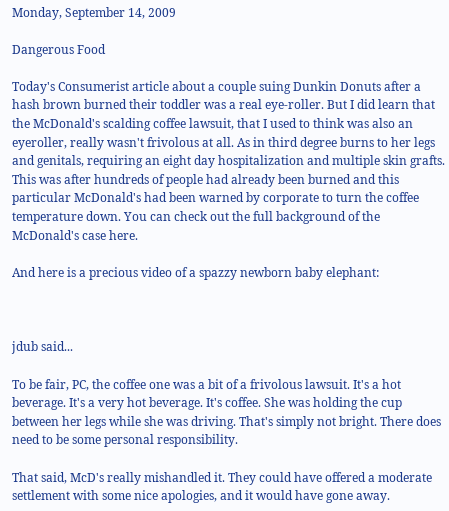Monday, September 14, 2009

Dangerous Food

Today's Consumerist article about a couple suing Dunkin Donuts after a hash brown burned their toddler was a real eye-roller. But I did learn that the McDonald's scalding coffee lawsuit, that I used to think was also an eyeroller, really wasn't frivolous at all. As in third degree burns to her legs and genitals, requiring an eight day hospitalization and multiple skin grafts. This was after hundreds of people had already been burned and this particular McDonald's had been warned by corporate to turn the coffee temperature down. You can check out the full background of the McDonald's case here.

And here is a precious video of a spazzy newborn baby elephant:



jdub said...

To be fair, PC, the coffee one was a bit of a frivolous lawsuit. It's a hot beverage. It's a very hot beverage. It's coffee. She was holding the cup between her legs while she was driving. That's simply not bright. There does need to be some personal responsibility.

That said, McD's really mishandled it. They could have offered a moderate settlement with some nice apologies, and it would have gone away.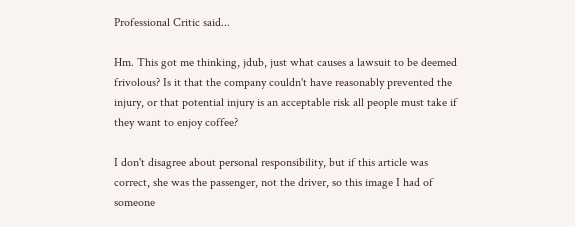Professional Critic said...

Hm. This got me thinking, jdub, just what causes a lawsuit to be deemed frivolous? Is it that the company couldn't have reasonably prevented the injury, or that potential injury is an acceptable risk all people must take if they want to enjoy coffee?

I don't disagree about personal responsibility, but if this article was correct, she was the passenger, not the driver, so this image I had of someone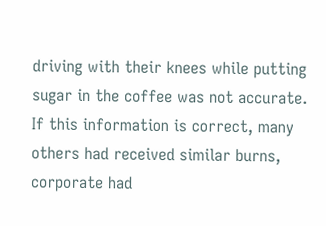driving with their knees while putting sugar in the coffee was not accurate. If this information is correct, many others had received similar burns, corporate had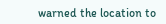warned the location to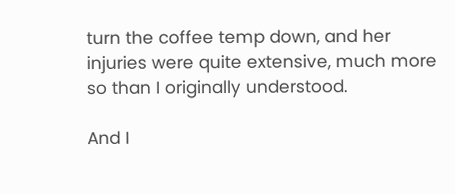turn the coffee temp down, and her injuries were quite extensive, much more so than I originally understood.

And I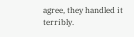agree, they handled it terribly.